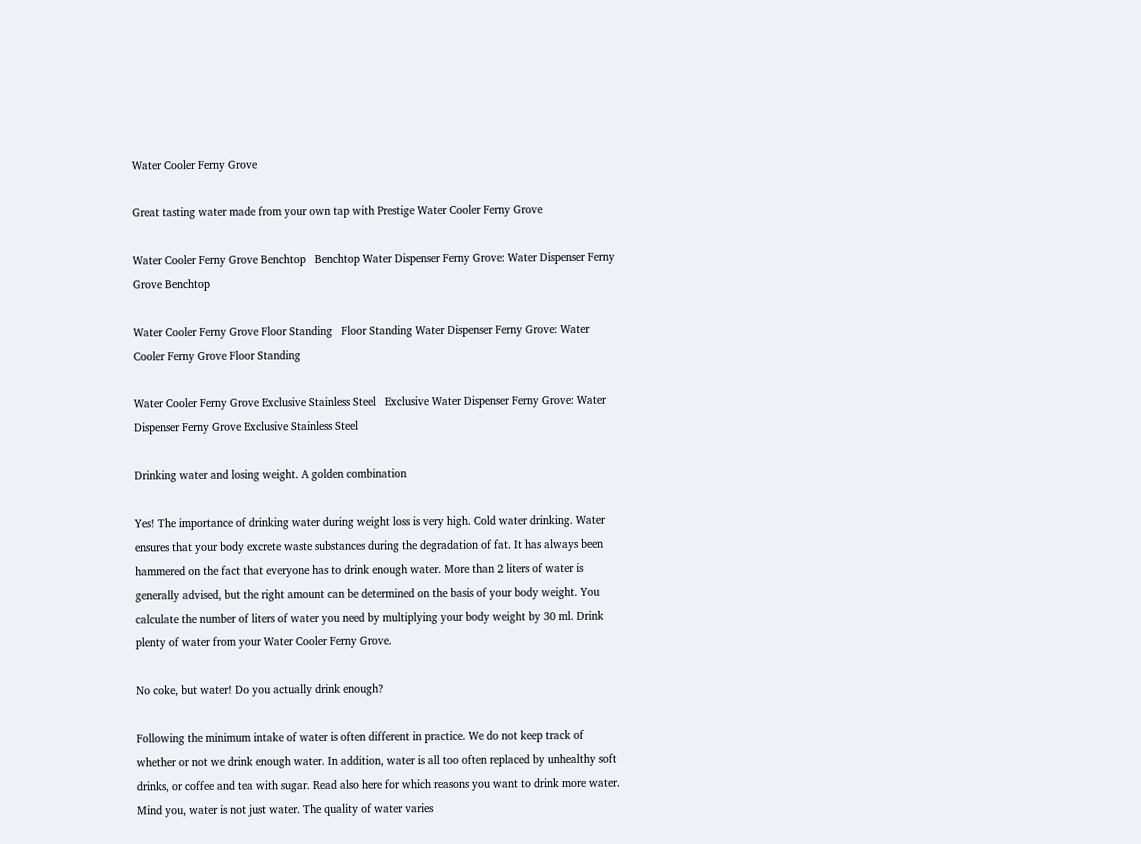Water Cooler Ferny Grove

Great tasting water made from your own tap with Prestige Water Cooler Ferny Grove

Water Cooler Ferny Grove Benchtop   Benchtop Water Dispenser Ferny Grove: Water Dispenser Ferny Grove Benchtop

Water Cooler Ferny Grove Floor Standing   Floor Standing Water Dispenser Ferny Grove: Water Cooler Ferny Grove Floor Standing

Water Cooler Ferny Grove Exclusive Stainless Steel   Exclusive Water Dispenser Ferny Grove: Water Dispenser Ferny Grove Exclusive Stainless Steel

Drinking water and losing weight. A golden combination

Yes! The importance of drinking water during weight loss is very high. Cold water drinking. Water ensures that your body excrete waste substances during the degradation of fat. It has always been hammered on the fact that everyone has to drink enough water. More than 2 liters of water is generally advised, but the right amount can be determined on the basis of your body weight. You calculate the number of liters of water you need by multiplying your body weight by 30 ml. Drink plenty of water from your Water Cooler Ferny Grove.

No coke, but water! Do you actually drink enough?

Following the minimum intake of water is often different in practice. We do not keep track of whether or not we drink enough water. In addition, water is all too often replaced by unhealthy soft drinks, or coffee and tea with sugar. Read also here for which reasons you want to drink more water. Mind you, water is not just water. The quality of water varies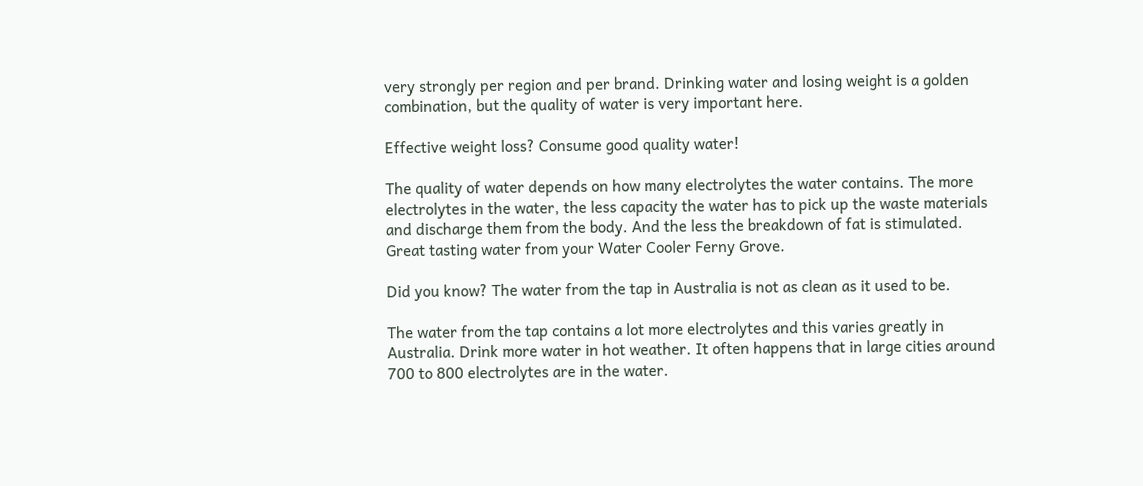very strongly per region and per brand. Drinking water and losing weight is a golden combination, but the quality of water is very important here.

Effective weight loss? Consume good quality water!

The quality of water depends on how many electrolytes the water contains. The more electrolytes in the water, the less capacity the water has to pick up the waste materials and discharge them from the body. And the less the breakdown of fat is stimulated. Great tasting water from your Water Cooler Ferny Grove.

Did you know? The water from the tap in Australia is not as clean as it used to be.

The water from the tap contains a lot more electrolytes and this varies greatly in Australia. Drink more water in hot weather. It often happens that in large cities around 700 to 800 electrolytes are in the water.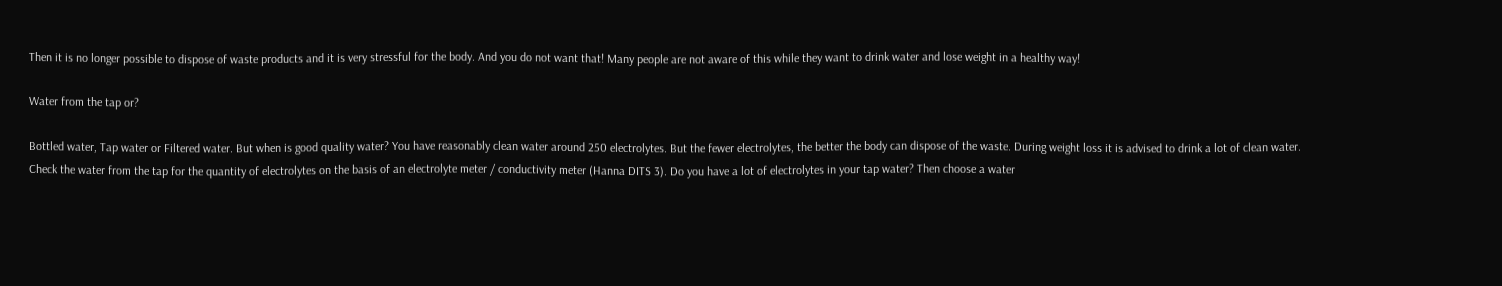Then it is no longer possible to dispose of waste products and it is very stressful for the body. And you do not want that! Many people are not aware of this while they want to drink water and lose weight in a healthy way!

Water from the tap or?

Bottled water, Tap water or Filtered water. But when is good quality water? You have reasonably clean water around 250 electrolytes. But the fewer electrolytes, the better the body can dispose of the waste. During weight loss it is advised to drink a lot of clean water. Check the water from the tap for the quantity of electrolytes on the basis of an electrolyte meter / conductivity meter (Hanna DITS 3). Do you have a lot of electrolytes in your tap water? Then choose a water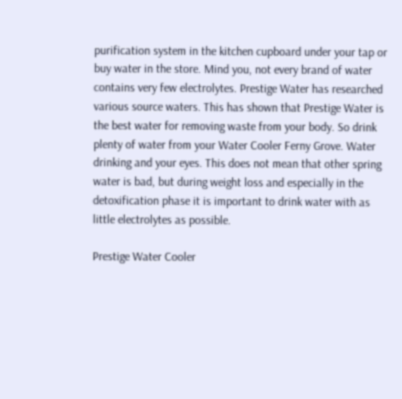purification system in the kitchen cupboard under your tap or buy water in the store. Mind you, not every brand of water contains very few electrolytes. Prestige Water has researched various source waters. This has shown that Prestige Water is the best water for removing waste from your body. So drink plenty of water from your Water Cooler Ferny Grove. Water drinking and your eyes. This does not mean that other spring water is bad, but during weight loss and especially in the detoxification phase it is important to drink water with as little electrolytes as possible.

Prestige Water Cooler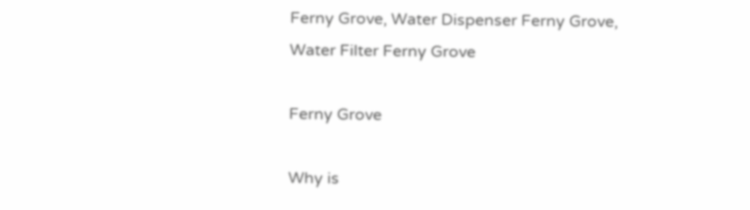Ferny Grove, Water Dispenser Ferny Grove, Water Filter Ferny Grove

Ferny Grove

Why is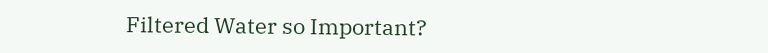Filtered Water so Important?